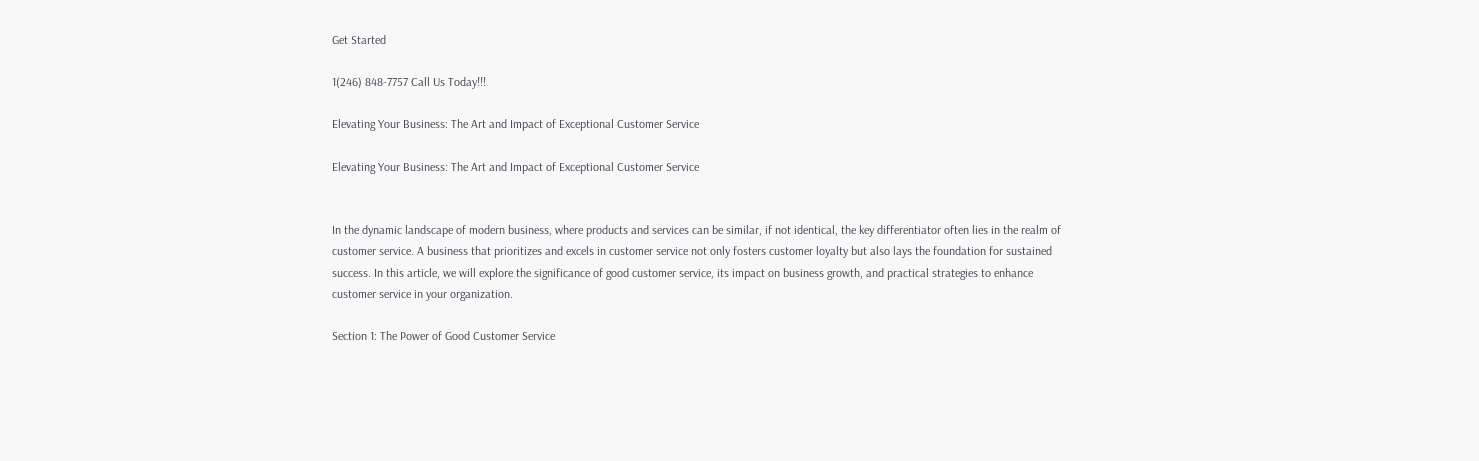Get Started

1(246) 848-7757 Call Us Today!!!

Elevating Your Business: The Art and Impact of Exceptional Customer Service

Elevating Your Business: The Art and Impact of Exceptional Customer Service


In the dynamic landscape of modern business, where products and services can be similar, if not identical, the key differentiator often lies in the realm of customer service. A business that prioritizes and excels in customer service not only fosters customer loyalty but also lays the foundation for sustained success. In this article, we will explore the significance of good customer service, its impact on business growth, and practical strategies to enhance customer service in your organization.

Section 1: The Power of Good Customer Service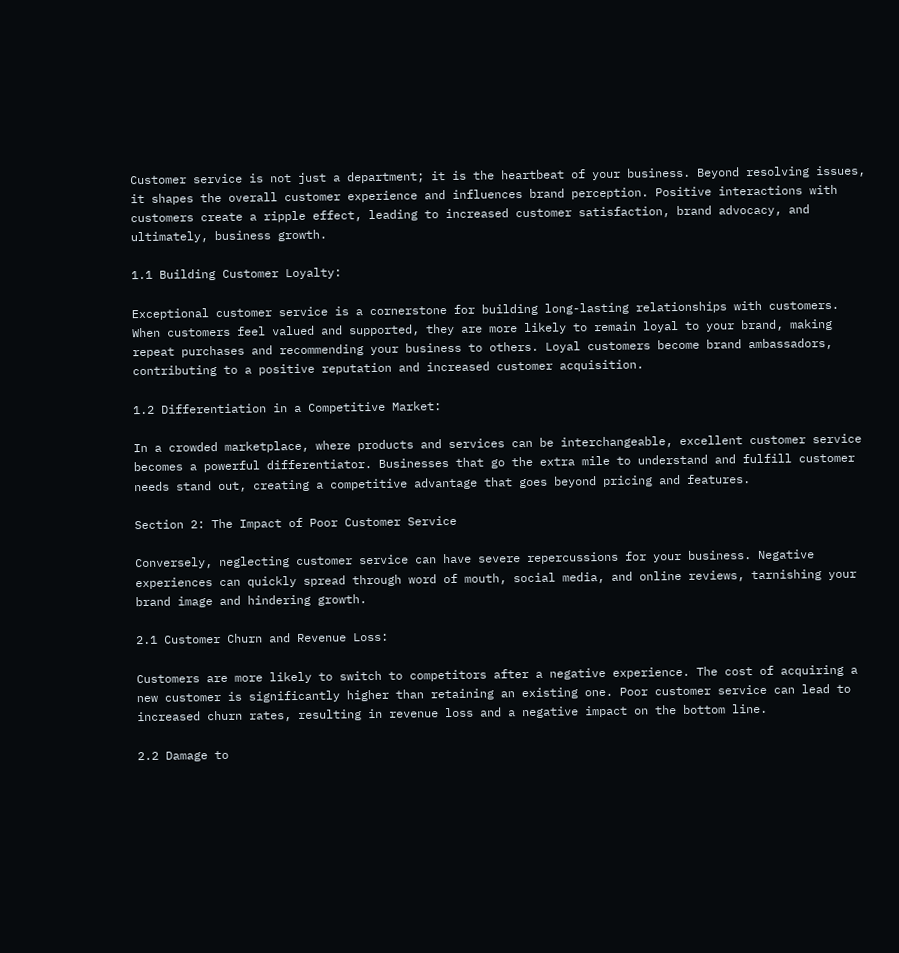Customer service is not just a department; it is the heartbeat of your business. Beyond resolving issues, it shapes the overall customer experience and influences brand perception. Positive interactions with customers create a ripple effect, leading to increased customer satisfaction, brand advocacy, and ultimately, business growth.

1.1 Building Customer Loyalty:

Exceptional customer service is a cornerstone for building long-lasting relationships with customers. When customers feel valued and supported, they are more likely to remain loyal to your brand, making repeat purchases and recommending your business to others. Loyal customers become brand ambassadors, contributing to a positive reputation and increased customer acquisition.

1.2 Differentiation in a Competitive Market:

In a crowded marketplace, where products and services can be interchangeable, excellent customer service becomes a powerful differentiator. Businesses that go the extra mile to understand and fulfill customer needs stand out, creating a competitive advantage that goes beyond pricing and features.

Section 2: The Impact of Poor Customer Service

Conversely, neglecting customer service can have severe repercussions for your business. Negative experiences can quickly spread through word of mouth, social media, and online reviews, tarnishing your brand image and hindering growth.

2.1 Customer Churn and Revenue Loss:

Customers are more likely to switch to competitors after a negative experience. The cost of acquiring a new customer is significantly higher than retaining an existing one. Poor customer service can lead to increased churn rates, resulting in revenue loss and a negative impact on the bottom line.

2.2 Damage to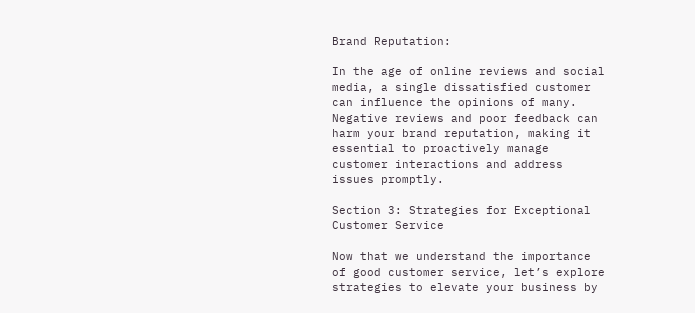Brand Reputation:

In the age of online reviews and social media, a single dissatisfied customer can influence the opinions of many. Negative reviews and poor feedback can harm your brand reputation, making it essential to proactively manage customer interactions and address issues promptly.

Section 3: Strategies for Exceptional Customer Service

Now that we understand the importance of good customer service, let’s explore strategies to elevate your business by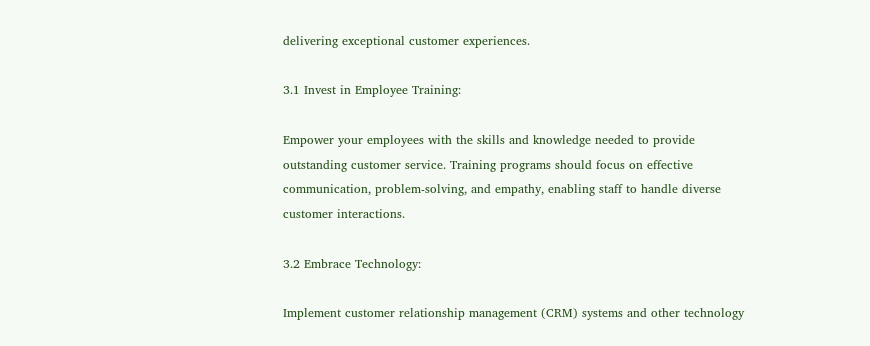delivering exceptional customer experiences.

3.1 Invest in Employee Training:

Empower your employees with the skills and knowledge needed to provide outstanding customer service. Training programs should focus on effective communication, problem-solving, and empathy, enabling staff to handle diverse customer interactions.

3.2 Embrace Technology:

Implement customer relationship management (CRM) systems and other technology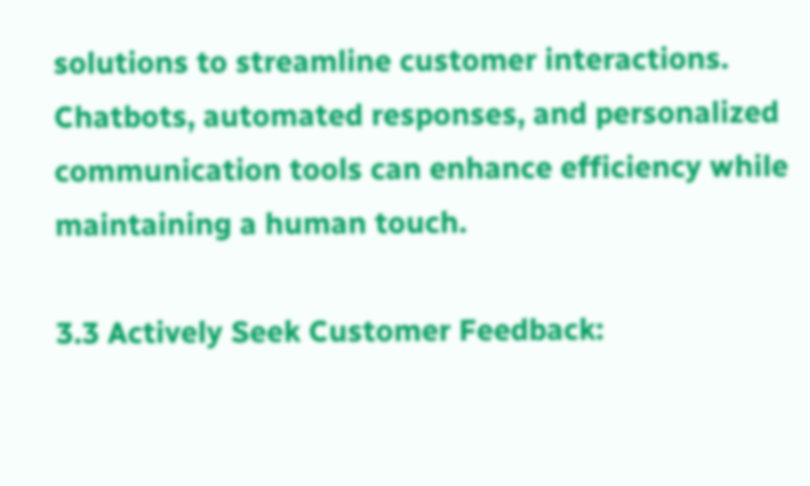solutions to streamline customer interactions. Chatbots, automated responses, and personalized communication tools can enhance efficiency while maintaining a human touch.

3.3 Actively Seek Customer Feedback: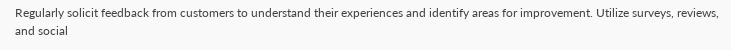Regularly solicit feedback from customers to understand their experiences and identify areas for improvement. Utilize surveys, reviews, and social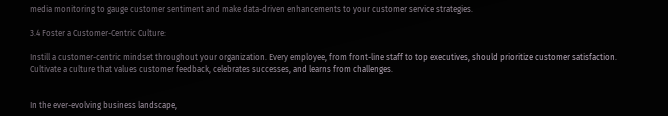media monitoring to gauge customer sentiment and make data-driven enhancements to your customer service strategies.

3.4 Foster a Customer-Centric Culture:

Instill a customer-centric mindset throughout your organization. Every employee, from front-line staff to top executives, should prioritize customer satisfaction. Cultivate a culture that values customer feedback, celebrates successes, and learns from challenges.


In the ever-evolving business landscape,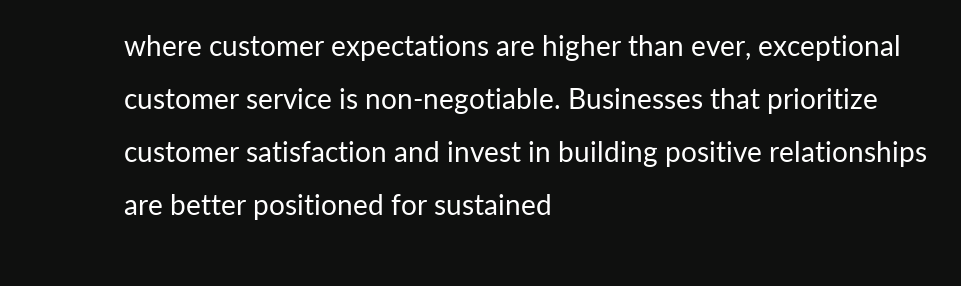where customer expectations are higher than ever, exceptional customer service is non-negotiable. Businesses that prioritize customer satisfaction and invest in building positive relationships are better positioned for sustained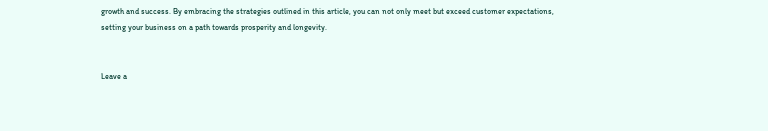growth and success. By embracing the strategies outlined in this article, you can not only meet but exceed customer expectations, setting your business on a path towards prosperity and longevity.


Leave a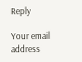Reply

Your email address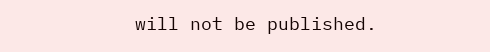will not be published.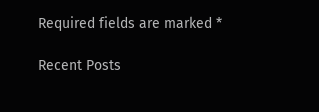Required fields are marked *

Recent Posts